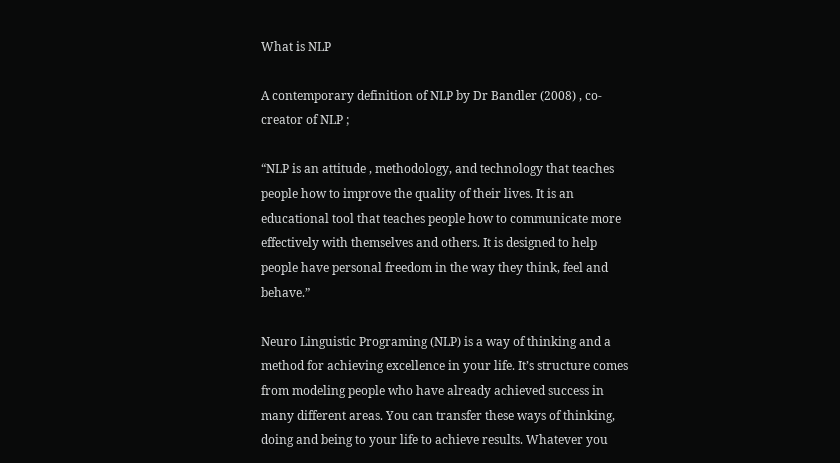What is NLP

A contemporary definition of NLP by Dr Bandler (2008) , co-creator of NLP ;

“NLP is an attitude , methodology, and technology that teaches people how to improve the quality of their lives. It is an educational tool that teaches people how to communicate more effectively with themselves and others. It is designed to help people have personal freedom in the way they think, feel and behave.”

Neuro Linguistic Programing (NLP) is a way of thinking and a method for achieving excellence in your life. It’s structure comes from modeling people who have already achieved success in many different areas. You can transfer these ways of thinking, doing and being to your life to achieve results. Whatever you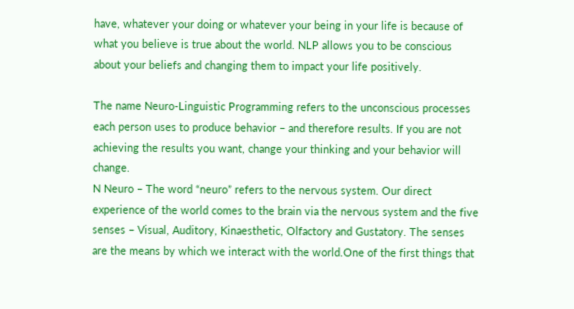have, whatever your doing or whatever your being in your life is because of what you believe is true about the world. NLP allows you to be conscious about your beliefs and changing them to impact your life positively.

The name Neuro-Linguistic Programming refers to the unconscious processes each person uses to produce behavior – and therefore results. If you are not achieving the results you want, change your thinking and your behavior will change.
N Neuro – The word “neuro” refers to the nervous system. Our direct experience of the world comes to the brain via the nervous system and the five senses – Visual, Auditory, Kinaesthetic, Olfactory and Gustatory. The senses are the means by which we interact with the world.One of the first things that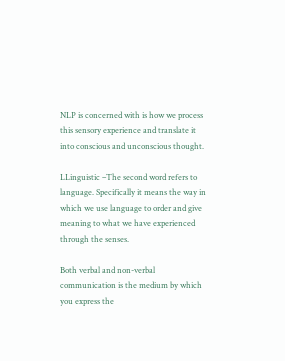NLP is concerned with is how we process this sensory experience and translate it into conscious and unconscious thought.

LLinguistic –The second word refers to language. Specifically it means the way in which we use language to order and give meaning to what we have experienced through the senses.

Both verbal and non-verbal communication is the medium by which you express the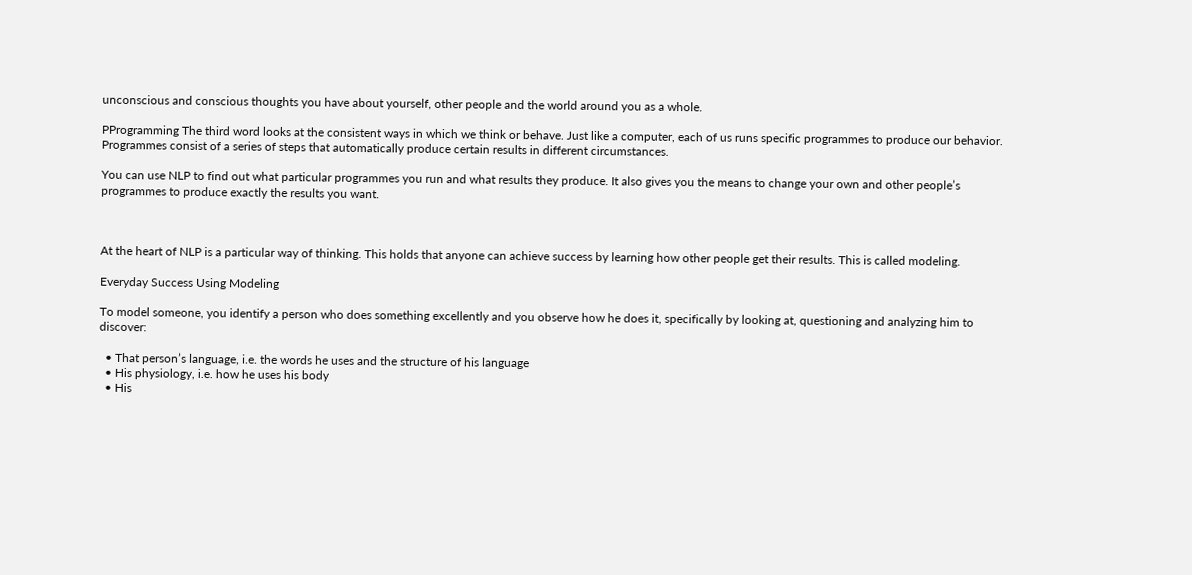unconscious and conscious thoughts you have about yourself, other people and the world around you as a whole.

PProgramming The third word looks at the consistent ways in which we think or behave. Just like a computer, each of us runs specific programmes to produce our behavior. Programmes consist of a series of steps that automatically produce certain results in different circumstances.

You can use NLP to find out what particular programmes you run and what results they produce. It also gives you the means to change your own and other people’s programmes to produce exactly the results you want.



At the heart of NLP is a particular way of thinking. This holds that anyone can achieve success by learning how other people get their results. This is called modeling.

Everyday Success Using Modeling

To model someone, you identify a person who does something excellently and you observe how he does it, specifically by looking at, questioning and analyzing him to discover:

  • That person’s language, i.e. the words he uses and the structure of his language
  • His physiology, i.e. how he uses his body
  • His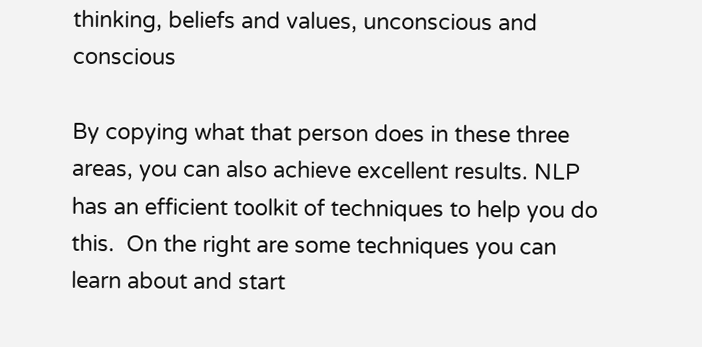thinking, beliefs and values, unconscious and conscious

By copying what that person does in these three areas, you can also achieve excellent results. NLP has an efficient toolkit of techniques to help you do this.  On the right are some techniques you can learn about and start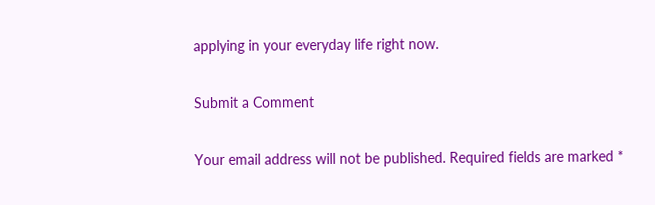applying in your everyday life right now.

Submit a Comment

Your email address will not be published. Required fields are marked *